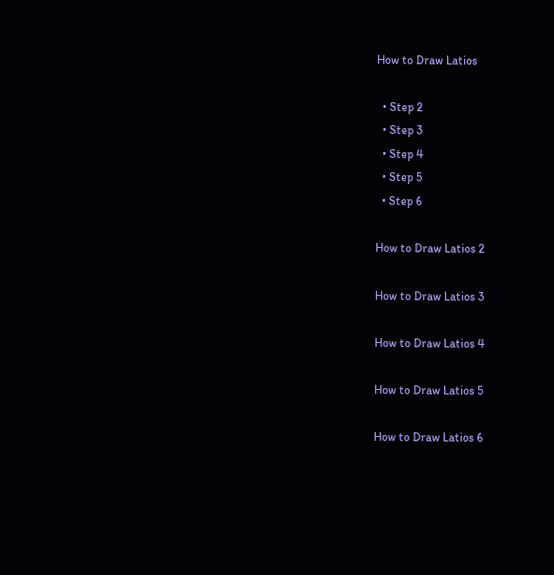How to Draw Latios

  • Step 2
  • Step 3
  • Step 4
  • Step 5
  • Step 6

How to Draw Latios 2

How to Draw Latios 3

How to Draw Latios 4

How to Draw Latios 5

How to Draw Latios 6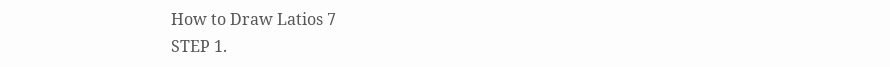How to Draw Latios 7
STEP 1.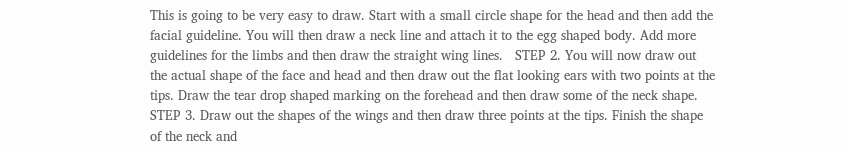This is going to be very easy to draw. Start with a small circle shape for the head and then add the facial guideline. You will then draw a neck line and attach it to the egg shaped body. Add more guidelines for the limbs and then draw the straight wing lines.   STEP 2. You will now draw out the actual shape of the face and head and then draw out the flat looking ears with two points at the tips. Draw the tear drop shaped marking on the forehead and then draw some of the neck shape.   STEP 3. Draw out the shapes of the wings and then draw three points at the tips. Finish the shape of the neck and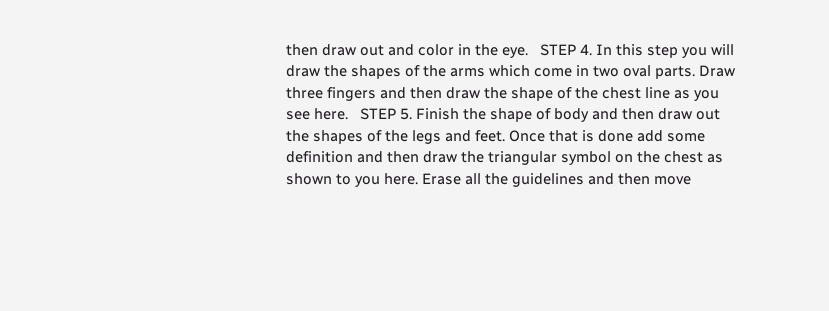then draw out and color in the eye.   STEP 4. In this step you will draw the shapes of the arms which come in two oval parts. Draw three fingers and then draw the shape of the chest line as you see here.   STEP 5. Finish the shape of body and then draw out the shapes of the legs and feet. Once that is done add some definition and then draw the triangular symbol on the chest as shown to you here. Erase all the guidelines and then move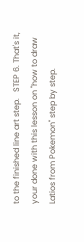to the finished line art step.   STEP 6. That's it, your done with this lesson on "how to draw Latios from Pokemon" step by step.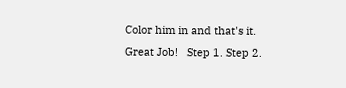Color him in and that's it. Great Job!   Step 1. Step 2.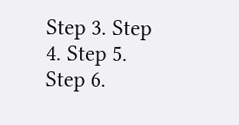Step 3. Step 4. Step 5. Step 6.